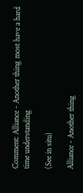Comment: Alliance - Another thing most have a hard time understanding

(See in situ)

Alliance - Another thing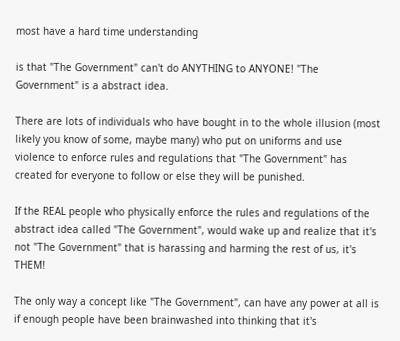most have a hard time understanding

is that "The Government" can't do ANYTHING to ANYONE! "The Government" is a abstract idea.

There are lots of individuals who have bought in to the whole illusion (most likely you know of some, maybe many) who put on uniforms and use violence to enforce rules and regulations that "The Government" has created for everyone to follow or else they will be punished.

If the REAL people who physically enforce the rules and regulations of the abstract idea called "The Government", would wake up and realize that it's not "The Government" that is harassing and harming the rest of us, it's THEM!

The only way a concept like "The Government", can have any power at all is if enough people have been brainwashed into thinking that it's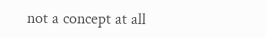not a concept at all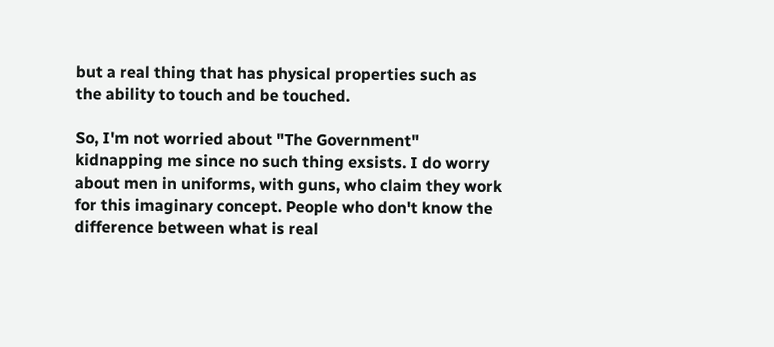but a real thing that has physical properties such as the ability to touch and be touched.

So, I'm not worried about "The Government" kidnapping me since no such thing exsists. I do worry about men in uniforms, with guns, who claim they work for this imaginary concept. People who don't know the difference between what is real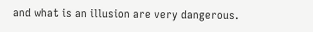and what is an illusion are very dangerous.